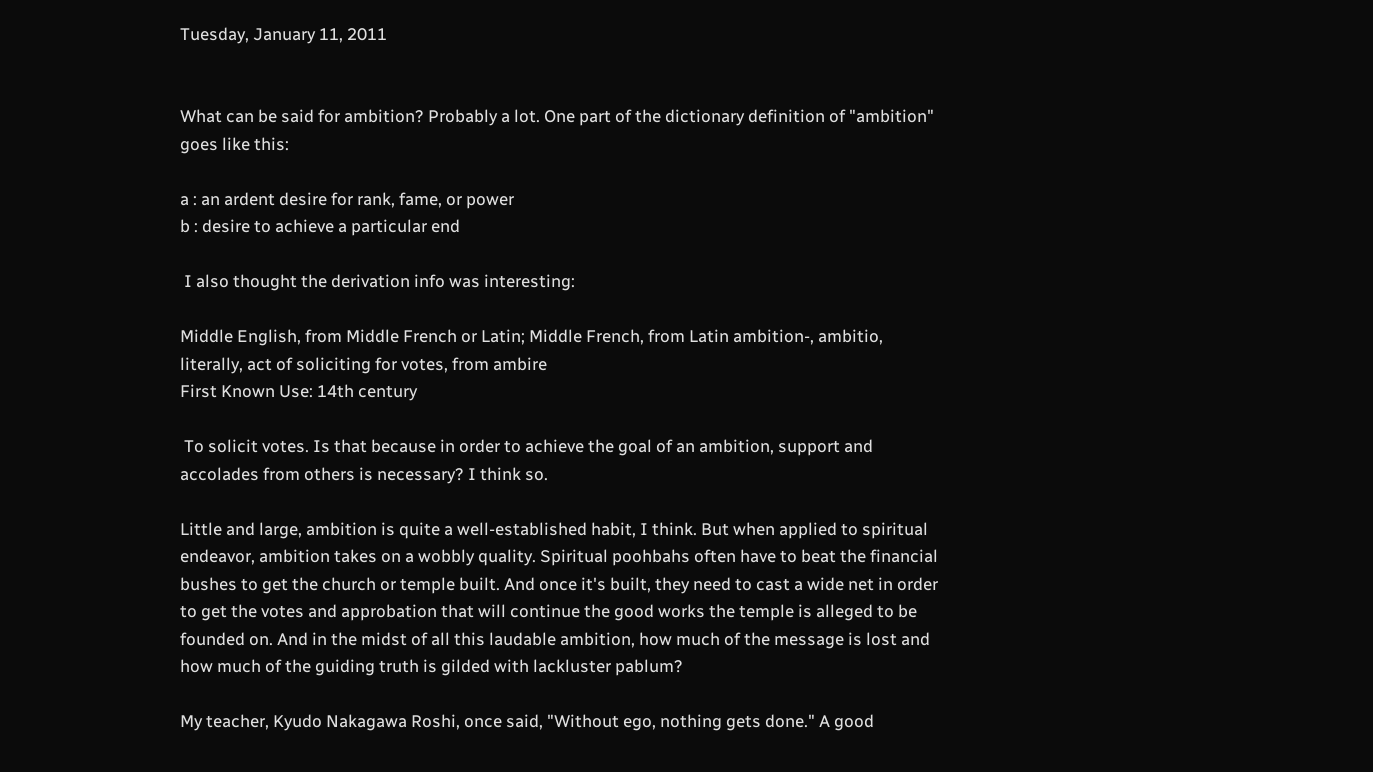Tuesday, January 11, 2011


What can be said for ambition? Probably a lot. One part of the dictionary definition of "ambition" goes like this:

a : an ardent desire for rank, fame, or power
b : desire to achieve a particular end

 I also thought the derivation info was interesting:

Middle English, from Middle French or Latin; Middle French, from Latin ambition-, ambitio, literally, act of soliciting for votes, from ambire
First Known Use: 14th century

 To solicit votes. Is that because in order to achieve the goal of an ambition, support and accolades from others is necessary? I think so.

Little and large, ambition is quite a well-established habit, I think. But when applied to spiritual endeavor, ambition takes on a wobbly quality. Spiritual poohbahs often have to beat the financial bushes to get the church or temple built. And once it's built, they need to cast a wide net in order to get the votes and approbation that will continue the good works the temple is alleged to be founded on. And in the midst of all this laudable ambition, how much of the message is lost and how much of the guiding truth is gilded with lackluster pablum?

My teacher, Kyudo Nakagawa Roshi, once said, "Without ego, nothing gets done." A good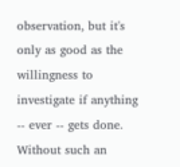observation, but it's only as good as the willingness to investigate if anything -- ever -- gets done. Without such an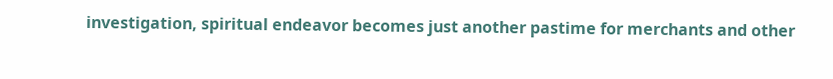investigation, spiritual endeavor becomes just another pastime for merchants and other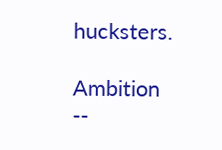hucksters.

Ambition --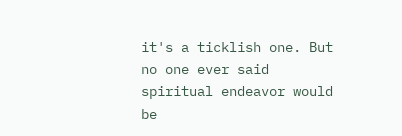it's a ticklish one. But no one ever said spiritual endeavor would be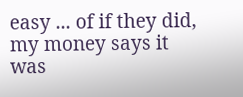easy ... of if they did, my money says it was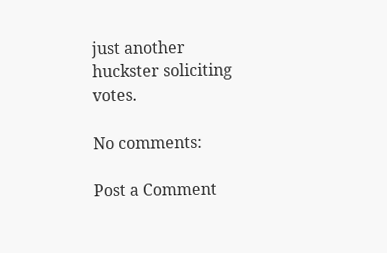just another huckster soliciting votes.

No comments:

Post a Comment